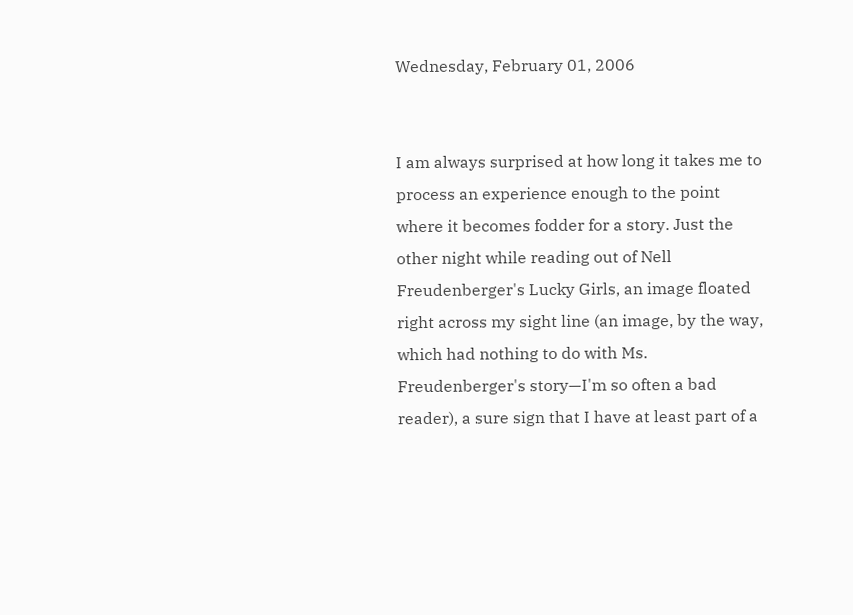Wednesday, February 01, 2006


I am always surprised at how long it takes me to process an experience enough to the point where it becomes fodder for a story. Just the other night while reading out of Nell Freudenberger's Lucky Girls, an image floated right across my sight line (an image, by the way, which had nothing to do with Ms. Freudenberger's story—I'm so often a bad reader), a sure sign that I have at least part of a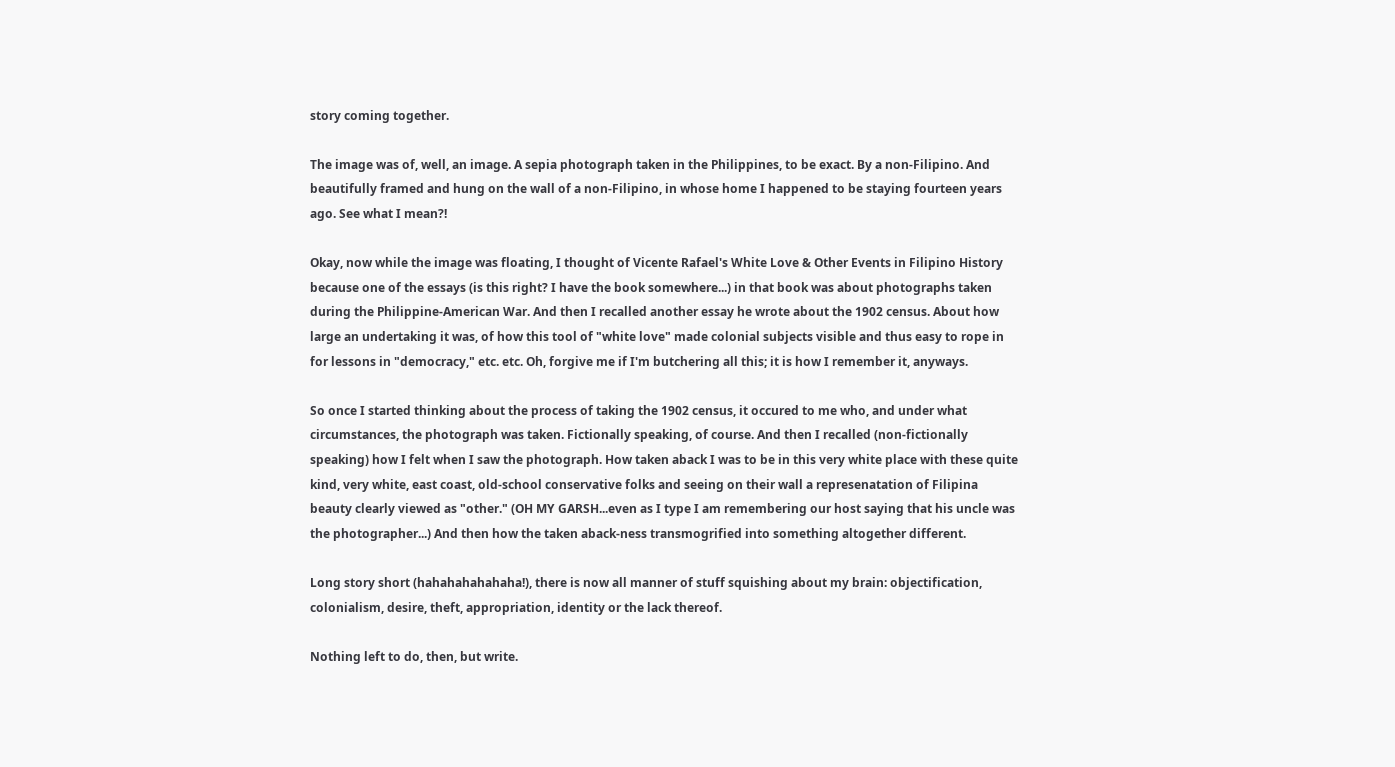story coming together.

The image was of, well, an image. A sepia photograph taken in the Philippines, to be exact. By a non-Filipino. And beautifully framed and hung on the wall of a non-Filipino, in whose home I happened to be staying fourteen years ago. See what I mean?!

Okay, now while the image was floating, I thought of Vicente Rafael's White Love & Other Events in Filipino History because one of the essays (is this right? I have the book somewhere...) in that book was about photographs taken during the Philippine-American War. And then I recalled another essay he wrote about the 1902 census. About how large an undertaking it was, of how this tool of "white love" made colonial subjects visible and thus easy to rope in for lessons in "democracy," etc. etc. Oh, forgive me if I'm butchering all this; it is how I remember it, anyways.

So once I started thinking about the process of taking the 1902 census, it occured to me who, and under what circumstances, the photograph was taken. Fictionally speaking, of course. And then I recalled (non-fictionally speaking) how I felt when I saw the photograph. How taken aback I was to be in this very white place with these quite kind, very white, east coast, old-school conservative folks and seeing on their wall a represenatation of Filipina beauty clearly viewed as "other." (OH MY GARSH...even as I type I am remembering our host saying that his uncle was the photographer...) And then how the taken aback-ness transmogrified into something altogether different.

Long story short (hahahahahahaha!), there is now all manner of stuff squishing about my brain: objectification, colonialism, desire, theft, appropriation, identity or the lack thereof.

Nothing left to do, then, but write.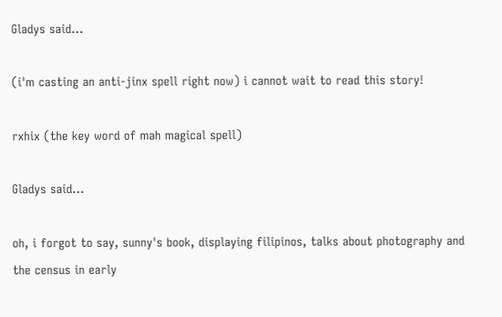Gladys said...

(i'm casting an anti-jinx spell right now) i cannot wait to read this story!

rxhix (the key word of mah magical spell)

Gladys said...

oh, i forgot to say, sunny's book, displaying filipinos, talks about photography and the census in early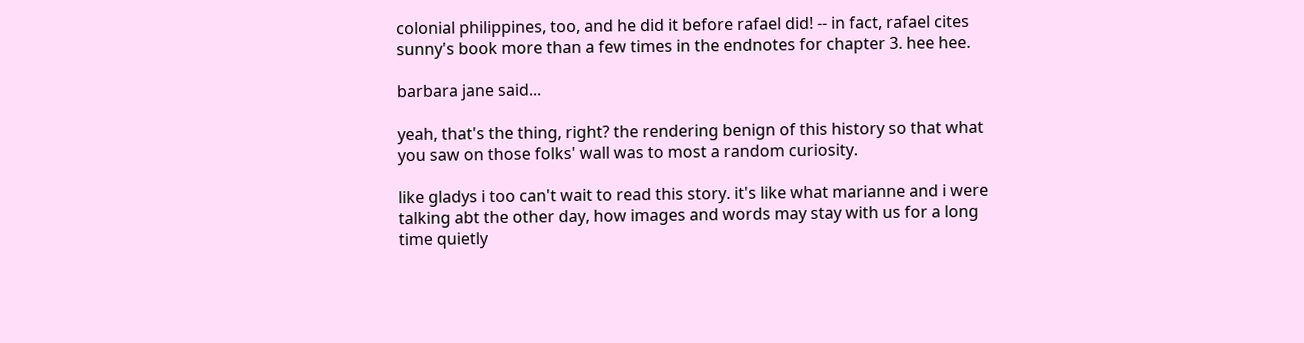colonial philippines, too, and he did it before rafael did! -- in fact, rafael cites sunny's book more than a few times in the endnotes for chapter 3. hee hee.

barbara jane said...

yeah, that's the thing, right? the rendering benign of this history so that what you saw on those folks' wall was to most a random curiosity.

like gladys i too can't wait to read this story. it's like what marianne and i were talking abt the other day, how images and words may stay with us for a long time quietly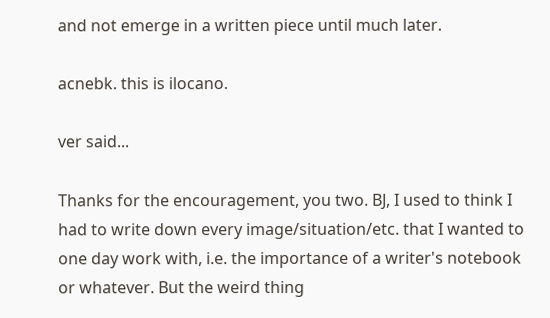and not emerge in a written piece until much later.

acnebk. this is ilocano.

ver said...

Thanks for the encouragement, you two. BJ, I used to think I had to write down every image/situation/etc. that I wanted to one day work with, i.e. the importance of a writer's notebook or whatever. But the weird thing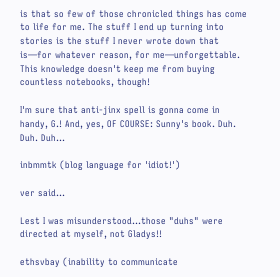is that so few of those chronicled things has come to life for me. The stuff I end up turning into stories is the stuff I never wrote down that is—for whatever reason, for me—unforgettable. This knowledge doesn't keep me from buying countless notebooks, though!

I'm sure that anti-jinx spell is gonna come in handy, G.! And, yes, OF COURSE: Sunny's book. Duh. Duh. Duh...

inbmmtk (blog language for 'idiot!')

ver said...

Lest I was misunderstood...those "duhs" were directed at myself, not Gladys!!

ethsvbay (inability to communicate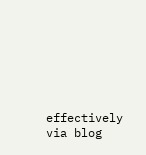effectively via blog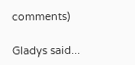comments)

Gladys said...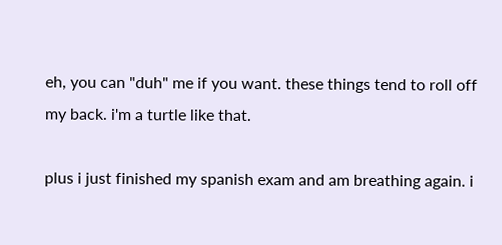eh, you can "duh" me if you want. these things tend to roll off my back. i'm a turtle like that.

plus i just finished my spanish exam and am breathing again. i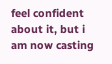feel confident about it, but i am now casting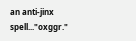an anti-jinx spell..."oxggr."